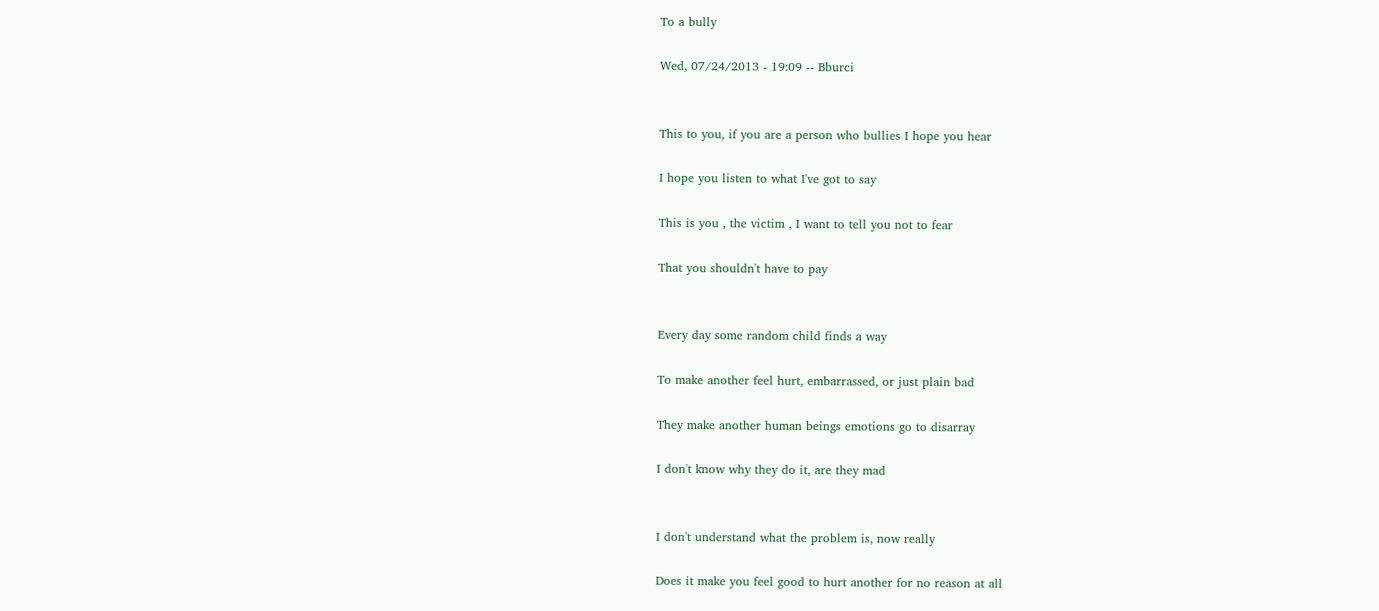To a bully

Wed, 07/24/2013 - 19:09 -- Bburci


This to you, if you are a person who bullies I hope you hear

I hope you listen to what I've got to say

This is you , the victim , I want to tell you not to fear

That you shouldn't have to pay


Every day some random child finds a way

To make another feel hurt, embarrassed, or just plain bad

They make another human beings emotions go to disarray

I don't know why they do it, are they mad


I don't understand what the problem is, now really

Does it make you feel good to hurt another for no reason at all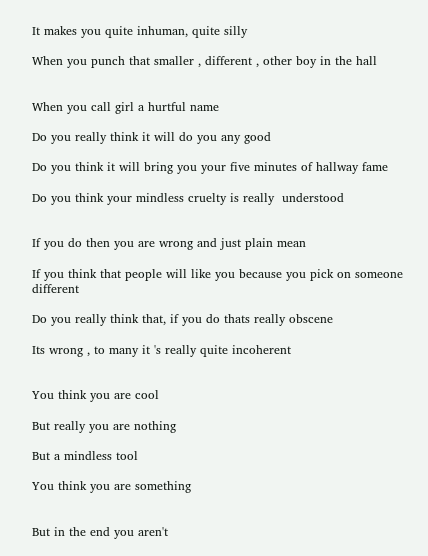It makes you quite inhuman, quite silly

When you punch that smaller , different , other boy in the hall


When you call girl a hurtful name

Do you really think it will do you any good

Do you think it will bring you your five minutes of hallway fame

Do you think your mindless cruelty is really  understood


If you do then you are wrong and just plain mean

If you think that people will like you because you pick on someone different

Do you really think that, if you do thats really obscene

Its wrong , to many it 's really quite incoherent


You think you are cool

But really you are nothing

But a mindless tool

You think you are something


But in the end you aren't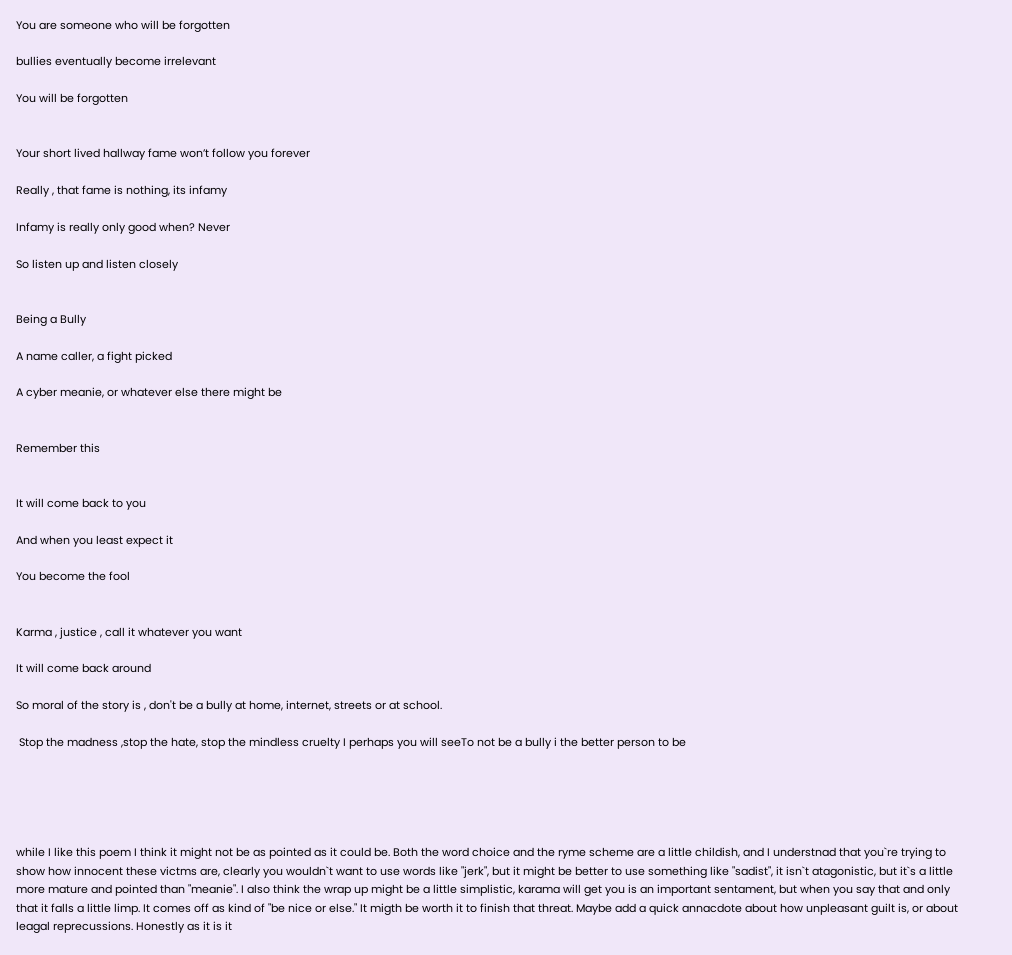You are someone who will be forgotten

bullies eventually become irrelevant

You will be forgotten


Your short lived hallway fame won’t follow you forever

Really , that fame is nothing, its infamy

Infamy is really only good when? Never

So listen up and listen closely


Being a Bully

A name caller, a fight picked

A cyber meanie, or whatever else there might be


Remember this


It will come back to you

And when you least expect it

You become the fool


Karma , justice , call it whatever you want

It will come back around

So moral of the story is , don't be a bully at home, internet, streets or at school.

 Stop the madness ,stop the hate, stop the mindless cruelty I perhaps you will seeTo not be a bully i the better person to be





while I like this poem I think it might not be as pointed as it could be. Both the word choice and the ryme scheme are a little childish, and I understnad that you`re trying to show how innocent these victms are, clearly you wouldn`t want to use words like "jerk", but it might be better to use something like "sadist", it isn`t atagonistic, but it`s a little more mature and pointed than "meanie". I also think the wrap up might be a little simplistic, karama will get you is an important sentament, but when you say that and only that it falls a little limp. It comes off as kind of "be nice or else." It migth be worth it to finish that threat. Maybe add a quick annacdote about how unpleasant guilt is, or about leagal reprecussions. Honestly as it is it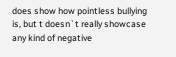does show how pointless bullying is, but t doesn`t really showcase any kind of negative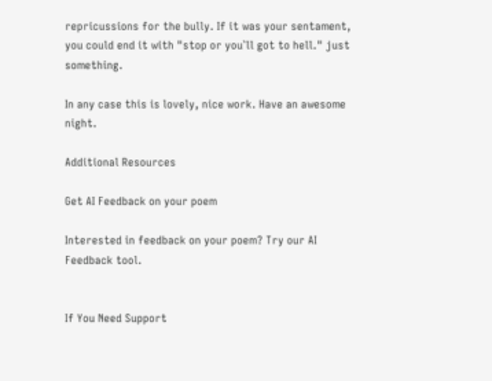repricussions for the bully. If it was your sentament, you could end it with "stop or you`ll got to hell." just something.

In any case this is lovely, nice work. Have an awesome night.

Additional Resources

Get AI Feedback on your poem

Interested in feedback on your poem? Try our AI Feedback tool.


If You Need Support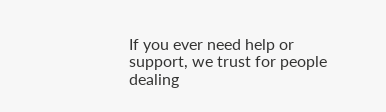If you ever need help or support, we trust for people dealing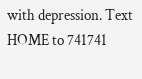with depression. Text HOME to 741741